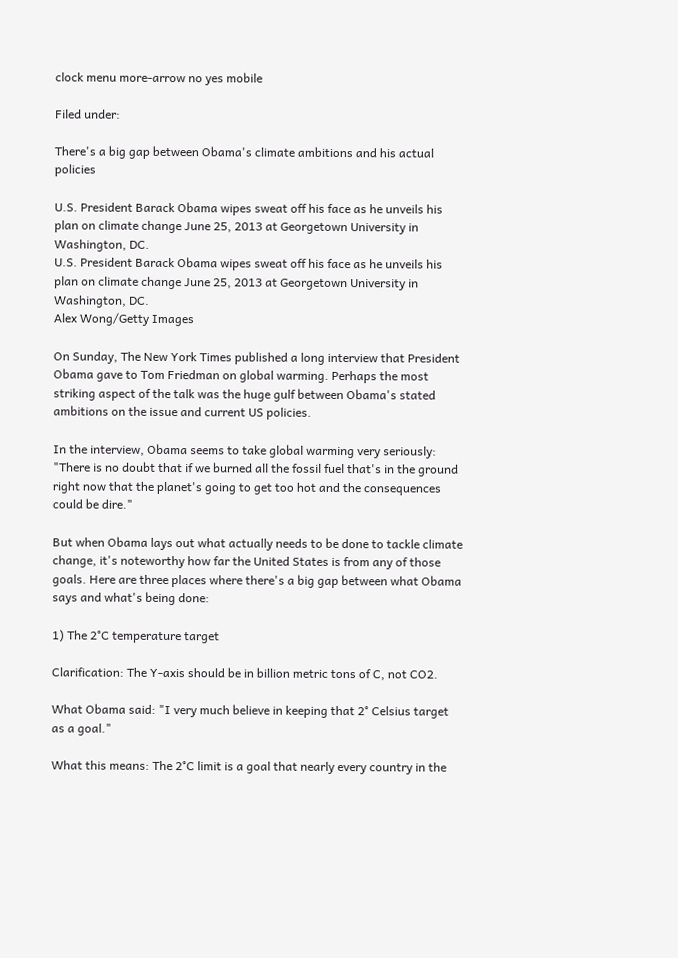clock menu more-arrow no yes mobile

Filed under:

There's a big gap between Obama's climate ambitions and his actual policies

U.S. President Barack Obama wipes sweat off his face as he unveils his plan on climate change June 25, 2013 at Georgetown University in Washington, DC.
U.S. President Barack Obama wipes sweat off his face as he unveils his plan on climate change June 25, 2013 at Georgetown University in Washington, DC.
Alex Wong/Getty Images

On Sunday, The New York Times published a long interview that President Obama gave to Tom Friedman on global warming. Perhaps the most striking aspect of the talk was the huge gulf between Obama's stated ambitions on the issue and current US policies.

In the interview, Obama seems to take global warming very seriously: "There is no doubt that if we burned all the fossil fuel that's in the ground right now that the planet's going to get too hot and the consequences could be dire."

But when Obama lays out what actually needs to be done to tackle climate change, it's noteworthy how far the United States is from any of those goals. Here are three places where there's a big gap between what Obama says and what's being done:

1) The 2°C temperature target

Clarification: The Y-axis should be in billion metric tons of C, not CO2.

What Obama said: "I very much believe in keeping that 2° Celsius target as a goal."

What this means: The 2°C limit is a goal that nearly every country in the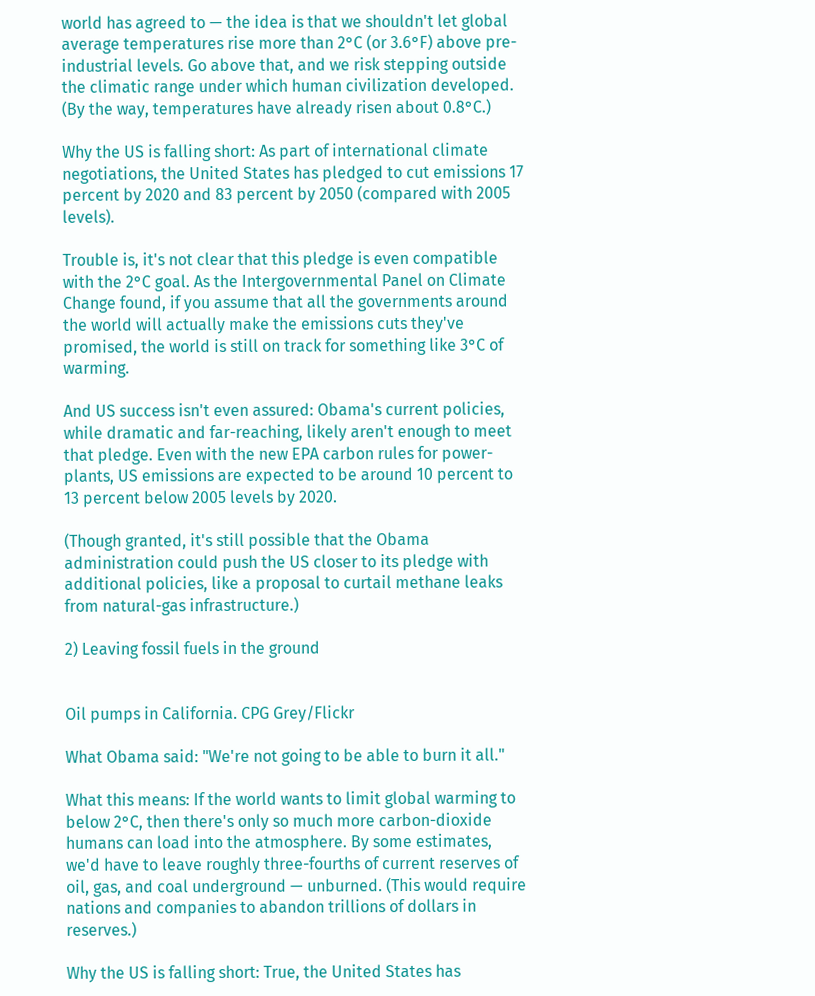world has agreed to — the idea is that we shouldn't let global average temperatures rise more than 2°C (or 3.6°F) above pre-industrial levels. Go above that, and we risk stepping outside the climatic range under which human civilization developed. (By the way, temperatures have already risen about 0.8°C.)

Why the US is falling short: As part of international climate negotiations, the United States has pledged to cut emissions 17 percent by 2020 and 83 percent by 2050 (compared with 2005 levels).

Trouble is, it's not clear that this pledge is even compatible with the 2°C goal. As the Intergovernmental Panel on Climate Change found, if you assume that all the governments around the world will actually make the emissions cuts they've promised, the world is still on track for something like 3°C of warming.

And US success isn't even assured: Obama's current policies, while dramatic and far-reaching, likely aren't enough to meet that pledge. Even with the new EPA carbon rules for power-plants, US emissions are expected to be around 10 percent to 13 percent below 2005 levels by 2020.

(Though granted, it's still possible that the Obama administration could push the US closer to its pledge with additional policies, like a proposal to curtail methane leaks from natural-gas infrastructure.)

2) Leaving fossil fuels in the ground


Oil pumps in California. CPG Grey/Flickr

What Obama said: "We're not going to be able to burn it all."

What this means: If the world wants to limit global warming to below 2°C, then there's only so much more carbon-dioxide humans can load into the atmosphere. By some estimates, we'd have to leave roughly three-fourths of current reserves of oil, gas, and coal underground — unburned. (This would require nations and companies to abandon trillions of dollars in reserves.)

Why the US is falling short: True, the United States has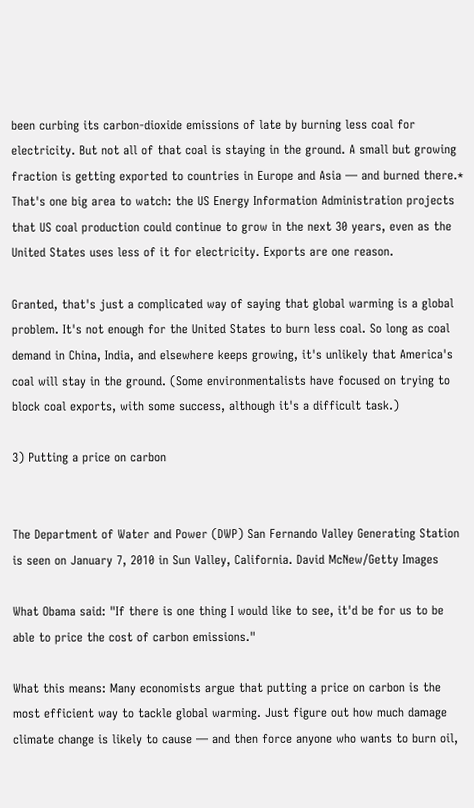been curbing its carbon-dioxide emissions of late by burning less coal for electricity. But not all of that coal is staying in the ground. A small but growing fraction is getting exported to countries in Europe and Asia — and burned there.* That's one big area to watch: the US Energy Information Administration projects that US coal production could continue to grow in the next 30 years, even as the United States uses less of it for electricity. Exports are one reason.

Granted, that's just a complicated way of saying that global warming is a global problem. It's not enough for the United States to burn less coal. So long as coal demand in China, India, and elsewhere keeps growing, it's unlikely that America's coal will stay in the ground. (Some environmentalists have focused on trying to block coal exports, with some success, although it's a difficult task.)

3) Putting a price on carbon


The Department of Water and Power (DWP) San Fernando Valley Generating Station is seen on January 7, 2010 in Sun Valley, California. David McNew/Getty Images

What Obama said: "If there is one thing I would like to see, it'd be for us to be able to price the cost of carbon emissions."

What this means: Many economists argue that putting a price on carbon is the most efficient way to tackle global warming. Just figure out how much damage climate change is likely to cause — and then force anyone who wants to burn oil,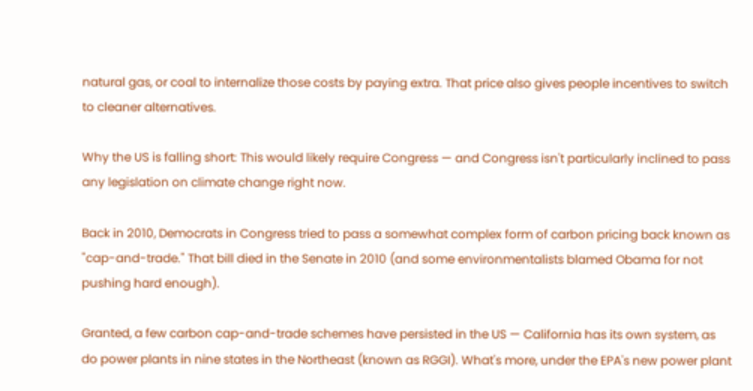natural gas, or coal to internalize those costs by paying extra. That price also gives people incentives to switch to cleaner alternatives.

Why the US is falling short: This would likely require Congress — and Congress isn't particularly inclined to pass any legislation on climate change right now.

Back in 2010, Democrats in Congress tried to pass a somewhat complex form of carbon pricing back known as "cap-and-trade." That bill died in the Senate in 2010 (and some environmentalists blamed Obama for not pushing hard enough).

Granted, a few carbon cap-and-trade schemes have persisted in the US — California has its own system, as do power plants in nine states in the Northeast (known as RGGI). What's more, under the EPA's new power plant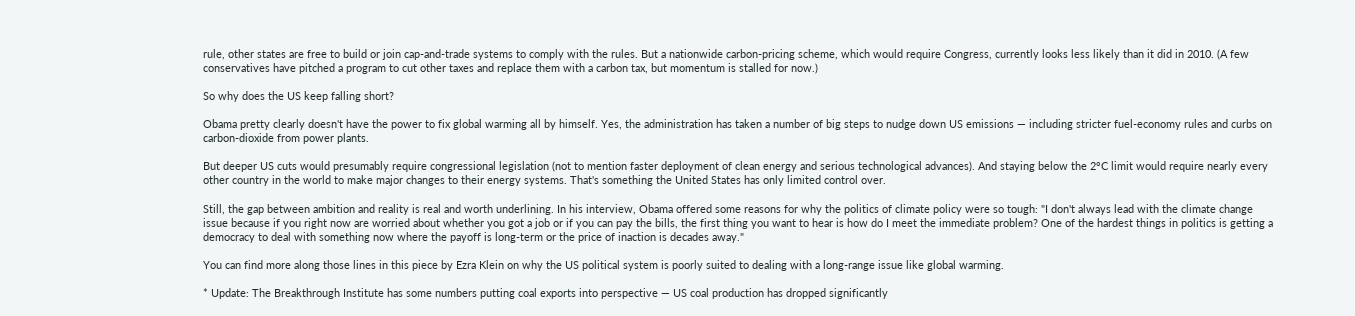rule, other states are free to build or join cap-and-trade systems to comply with the rules. But a nationwide carbon-pricing scheme, which would require Congress, currently looks less likely than it did in 2010. (A few conservatives have pitched a program to cut other taxes and replace them with a carbon tax, but momentum is stalled for now.)

So why does the US keep falling short?

Obama pretty clearly doesn't have the power to fix global warming all by himself. Yes, the administration has taken a number of big steps to nudge down US emissions — including stricter fuel-economy rules and curbs on carbon-dioxide from power plants.

But deeper US cuts would presumably require congressional legislation (not to mention faster deployment of clean energy and serious technological advances). And staying below the 2°C limit would require nearly every other country in the world to make major changes to their energy systems. That's something the United States has only limited control over.

Still, the gap between ambition and reality is real and worth underlining. In his interview, Obama offered some reasons for why the politics of climate policy were so tough: "I don't always lead with the climate change issue because if you right now are worried about whether you got a job or if you can pay the bills, the first thing you want to hear is how do I meet the immediate problem? One of the hardest things in politics is getting a democracy to deal with something now where the payoff is long-term or the price of inaction is decades away."

You can find more along those lines in this piece by Ezra Klein on why the US political system is poorly suited to dealing with a long-range issue like global warming.

* Update: The Breakthrough Institute has some numbers putting coal exports into perspective — US coal production has dropped significantly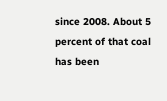since 2008. About 5 percent of that coal has been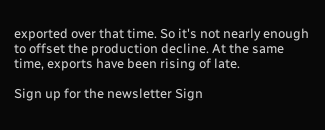exported over that time. So it's not nearly enough to offset the production decline. At the same time, exports have been rising of late.

Sign up for the newsletter Sign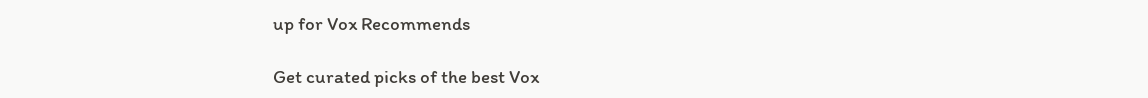up for Vox Recommends

Get curated picks of the best Vox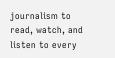journalism to read, watch, and listen to every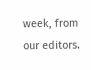week, from our editors.